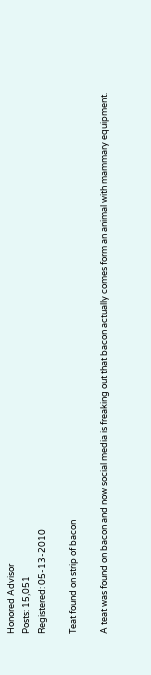Honored Advisor
Posts: 15,051
Registered: 05-13-2010

Teat found on strip of bacon

A teat was found on bacon and now social media is freaking out that bacon actually comes form an animal with mammary equipment.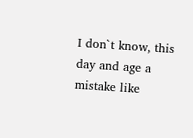I don`t know, this day and age a mistake like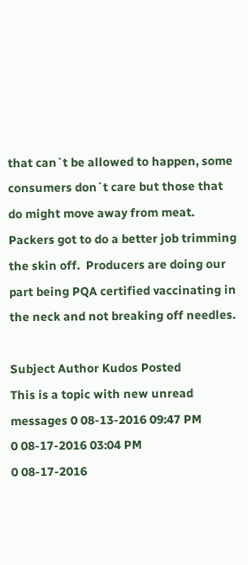that can`t be allowed to happen, some consumers don`t care but those that do might move away from meat.  Packers got to do a better job trimming the skin off.  Producers are doing our part being PQA certified vaccinating in the neck and not breaking off needles.

Subject Author Kudos Posted
This is a topic with new unread messages 0 08-13-2016 09:47 PM
0 08-17-2016 03:04 PM
0 08-17-2016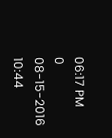06:17 PM
0 08-15-2016 10:44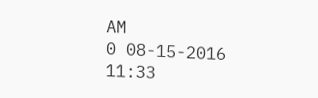AM
0 08-15-2016 11:33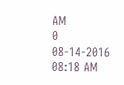AM
0 08-14-2016 08:18 AM